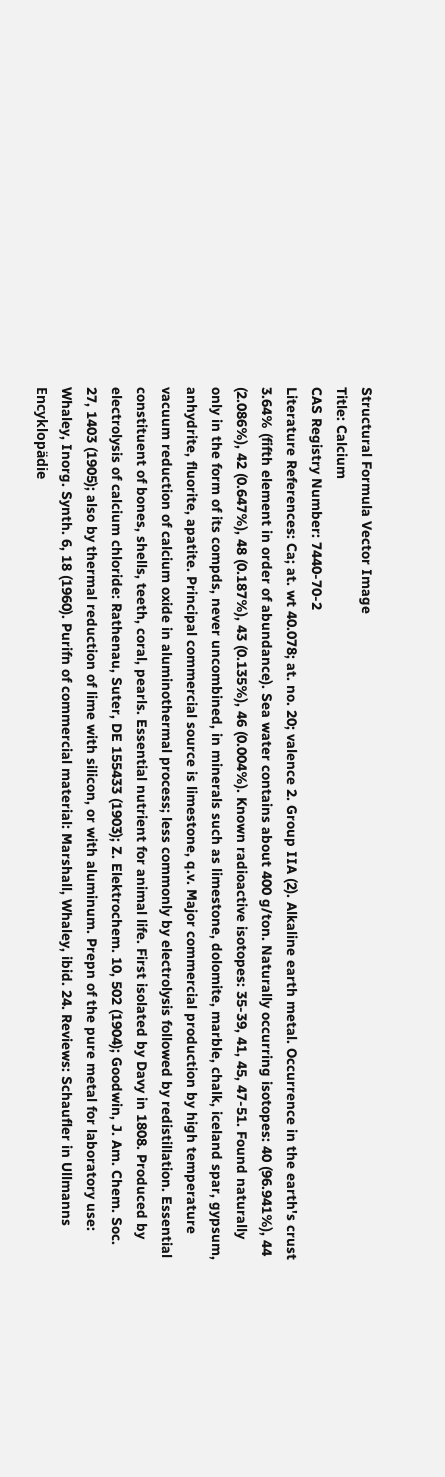Structural Formula Vector Image
Title: Calcium
CAS Registry Number: 7440-70-2
Literature References: Ca; at. wt 40.078; at. no. 20; valence 2. Group IIA (2). Alkaline earth metal. Occurrence in the earth's crust 3.64% (fifth element in order of abundance). Sea water contains about 400 g/ton. Naturally occurring isotopes: 40 (96.941%), 44 (2.086%), 42 (0.647%), 48 (0.187%), 43 (0.135%), 46 (0.004%). Known radioactive isotopes: 35-39, 41, 45, 47-51. Found naturally only in the form of its compds, never uncombined, in minerals such as limestone, dolomite, marble, chalk, iceland spar, gypsum, anhydrite, fluorite, apatite. Principal commercial source is limestone, q.v. Major commercial production by high temperature vacuum reduction of calcium oxide in aluminothermal process; less commonly by electrolysis followed by redistillation. Essential constituent of bones, shells, teeth, coral, pearls. Essential nutrient for animal life. First isolated by Davy in 1808. Produced by electrolysis of calcium chloride: Rathenau, Suter, DE 155433 (1903); Z. Elektrochem. 10, 502 (1904); Goodwin, J. Am. Chem. Soc. 27, 1403 (1905); also by thermal reduction of lime with silicon, or with aluminum. Prepn of the pure metal for laboratory use: Whaley, Inorg. Synth. 6, 18 (1960). Purifn of commercial material: Marshall, Whaley, ibid. 24. Reviews: Schaufler in Ullmanns Encyklopädie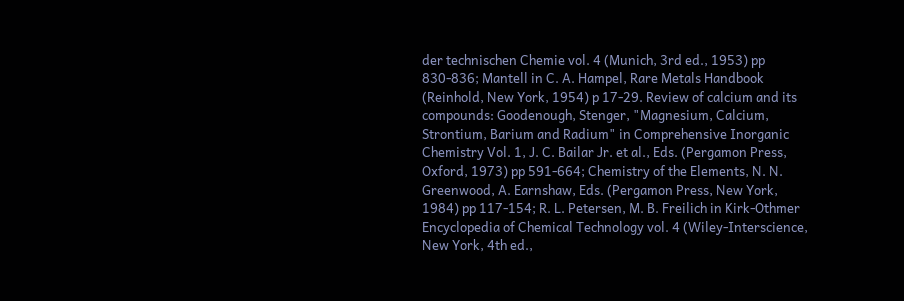der technischen Chemie vol. 4 (Munich, 3rd ed., 1953) pp 830-836; Mantell in C. A. Hampel, Rare Metals Handbook (Reinhold, New York, 1954) p 17-29. Review of calcium and its compounds: Goodenough, Stenger, "Magnesium, Calcium, Strontium, Barium and Radium" in Comprehensive Inorganic Chemistry Vol. 1, J. C. Bailar Jr. et al., Eds. (Pergamon Press, Oxford, 1973) pp 591-664; Chemistry of the Elements, N. N. Greenwood, A. Earnshaw, Eds. (Pergamon Press, New York, 1984) pp 117-154; R. L. Petersen, M. B. Freilich in Kirk-Othmer Encyclopedia of Chemical Technology vol. 4 (Wiley-Interscience, New York, 4th ed.,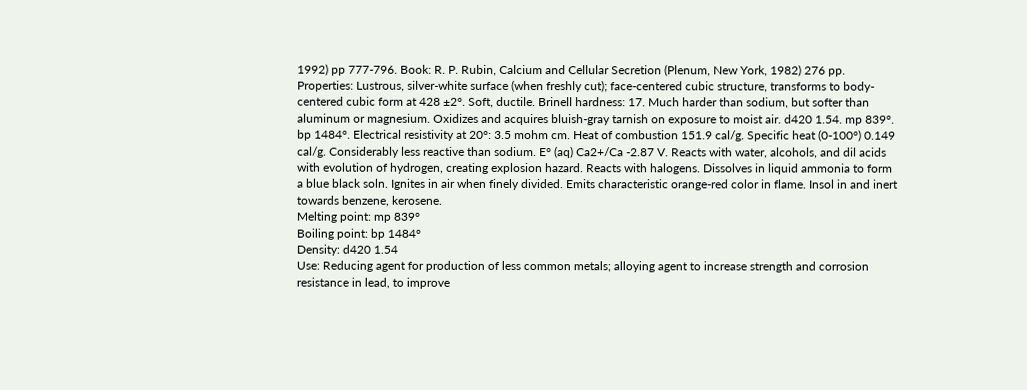1992) pp 777-796. Book: R. P. Rubin, Calcium and Cellular Secretion (Plenum, New York, 1982) 276 pp.
Properties: Lustrous, silver-white surface (when freshly cut); face-centered cubic structure, transforms to body-centered cubic form at 428 ±2°. Soft, ductile. Brinell hardness: 17. Much harder than sodium, but softer than aluminum or magnesium. Oxidizes and acquires bluish-gray tarnish on exposure to moist air. d420 1.54. mp 839°. bp 1484°. Electrical resistivity at 20°: 3.5 mohm cm. Heat of combustion 151.9 cal/g. Specific heat (0-100°) 0.149 cal/g. Considerably less reactive than sodium. E° (aq) Ca2+/Ca -2.87 V. Reacts with water, alcohols, and dil acids with evolution of hydrogen, creating explosion hazard. Reacts with halogens. Dissolves in liquid ammonia to form a blue black soln. Ignites in air when finely divided. Emits characteristic orange-red color in flame. Insol in and inert towards benzene, kerosene.
Melting point: mp 839°
Boiling point: bp 1484°
Density: d420 1.54
Use: Reducing agent for production of less common metals; alloying agent to increase strength and corrosion resistance in lead, to improve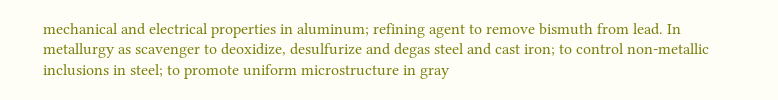mechanical and electrical properties in aluminum; refining agent to remove bismuth from lead. In metallurgy as scavenger to deoxidize, desulfurize and degas steel and cast iron; to control non-metallic inclusions in steel; to promote uniform microstructure in gray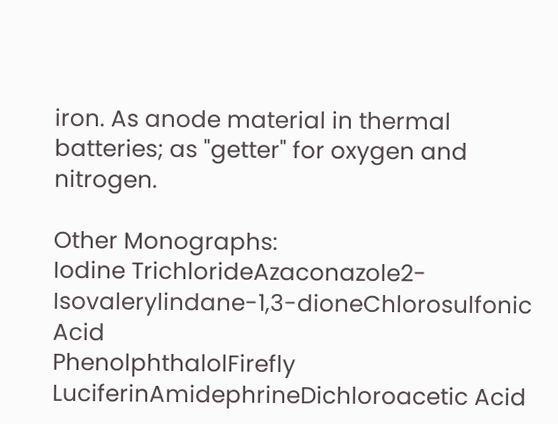iron. As anode material in thermal batteries; as "getter" for oxygen and nitrogen.

Other Monographs:
Iodine TrichlorideAzaconazole2-Isovalerylindane-1,3-dioneChlorosulfonic Acid
PhenolphthalolFirefly LuciferinAmidephrineDichloroacetic Acid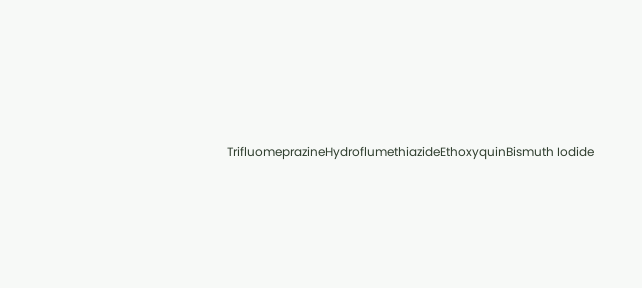TrifluomeprazineHydroflumethiazideEthoxyquinBismuth Iodide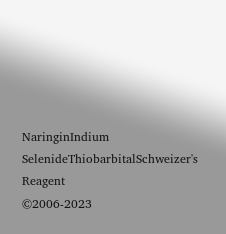NaringinIndium SelenideThiobarbitalSchweizer's Reagent
©2006-2023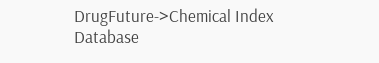DrugFuture->Chemical Index Database